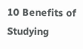10 Benefits of Studying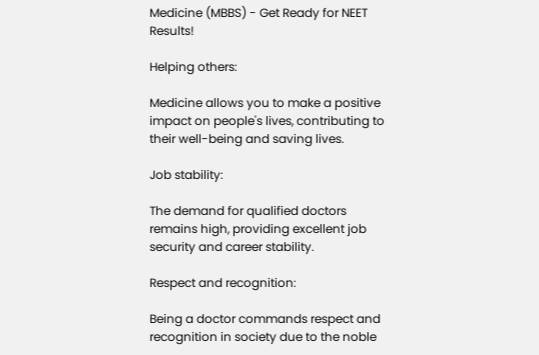Medicine (MBBS) - Get Ready for NEET Results!

Helping others:

Medicine allows you to make a positive impact on people's lives, contributing to their well-being and saving lives.

Job stability:

The demand for qualified doctors remains high, providing excellent job security and career stability.

Respect and recognition:

Being a doctor commands respect and recognition in society due to the noble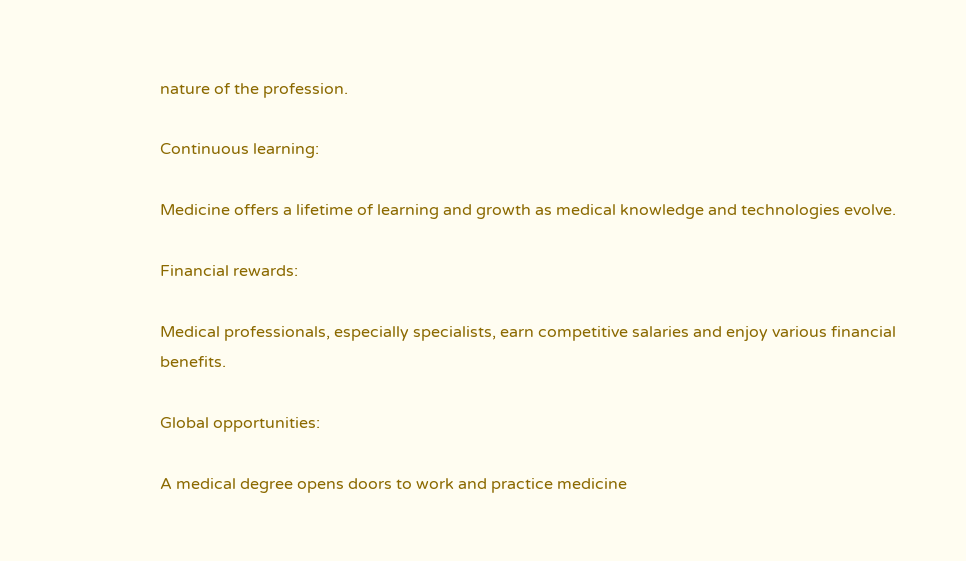nature of the profession.

Continuous learning:

Medicine offers a lifetime of learning and growth as medical knowledge and technologies evolve.

Financial rewards:

Medical professionals, especially specialists, earn competitive salaries and enjoy various financial benefits.

Global opportunities:

A medical degree opens doors to work and practice medicine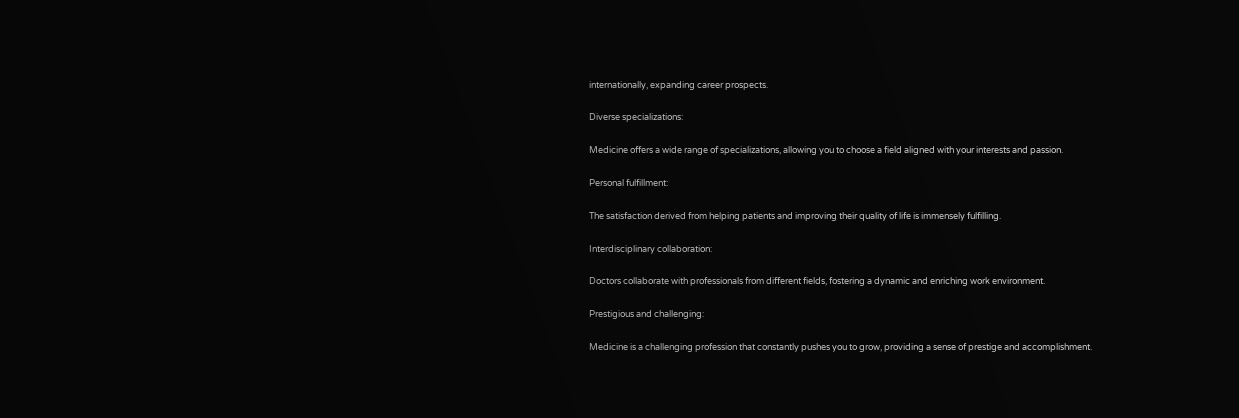internationally, expanding career prospects.

Diverse specializations:

Medicine offers a wide range of specializations, allowing you to choose a field aligned with your interests and passion.

Personal fulfillment:

The satisfaction derived from helping patients and improving their quality of life is immensely fulfilling.

Interdisciplinary collaboration:

Doctors collaborate with professionals from different fields, fostering a dynamic and enriching work environment.

Prestigious and challenging:

Medicine is a challenging profession that constantly pushes you to grow, providing a sense of prestige and accomplishment.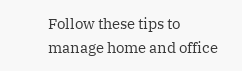Follow these tips to manage home and office